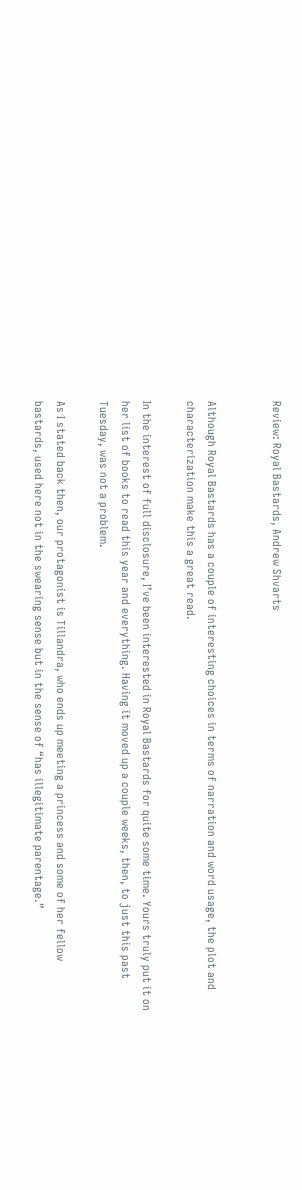Review: Royal Bastards, Andrew Shvarts


Although Royal Bastards has a couple of interesting choices in terms of narration and word usage, the plot and characterization make this a great read.

In the interest of full disclosure, I’ve been interested in Royal Bastards for quite some time. Yours truly put it on her list of books to read this year and everything. Having it moved up a couple weeks, then, to just this past Tuesday, was not a problem.

As I stated back then, our protagonist is Tillandra, who ends up meeting a princess and some of her fellow bastards, used here not in the swearing sense but in the sense of “has illegitimate parentage.”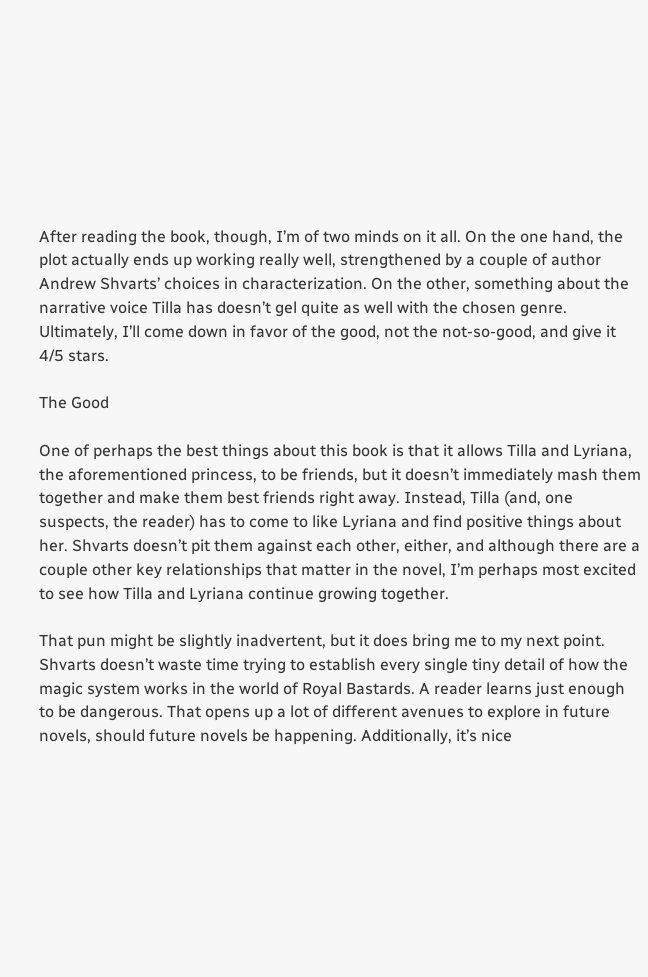After reading the book, though, I’m of two minds on it all. On the one hand, the plot actually ends up working really well, strengthened by a couple of author Andrew Shvarts’ choices in characterization. On the other, something about the narrative voice Tilla has doesn’t gel quite as well with the chosen genre. Ultimately, I’ll come down in favor of the good, not the not-so-good, and give it 4/5 stars.

The Good

One of perhaps the best things about this book is that it allows Tilla and Lyriana, the aforementioned princess, to be friends, but it doesn’t immediately mash them together and make them best friends right away. Instead, Tilla (and, one suspects, the reader) has to come to like Lyriana and find positive things about her. Shvarts doesn’t pit them against each other, either, and although there are a couple other key relationships that matter in the novel, I’m perhaps most excited to see how Tilla and Lyriana continue growing together.

That pun might be slightly inadvertent, but it does bring me to my next point. Shvarts doesn’t waste time trying to establish every single tiny detail of how the magic system works in the world of Royal Bastards. A reader learns just enough to be dangerous. That opens up a lot of different avenues to explore in future novels, should future novels be happening. Additionally, it’s nice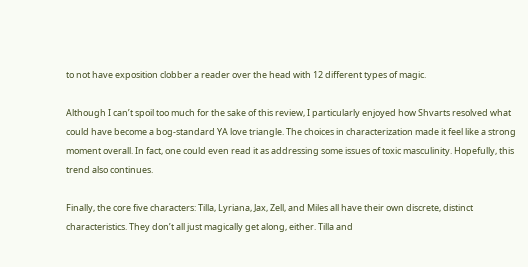to not have exposition clobber a reader over the head with 12 different types of magic.

Although I can’t spoil too much for the sake of this review, I particularly enjoyed how Shvarts resolved what could have become a bog-standard YA love triangle. The choices in characterization made it feel like a strong moment overall. In fact, one could even read it as addressing some issues of toxic masculinity. Hopefully, this trend also continues.

Finally, the core five characters: Tilla, Lyriana, Jax, Zell, and Miles all have their own discrete, distinct characteristics. They don’t all just magically get along, either. Tilla and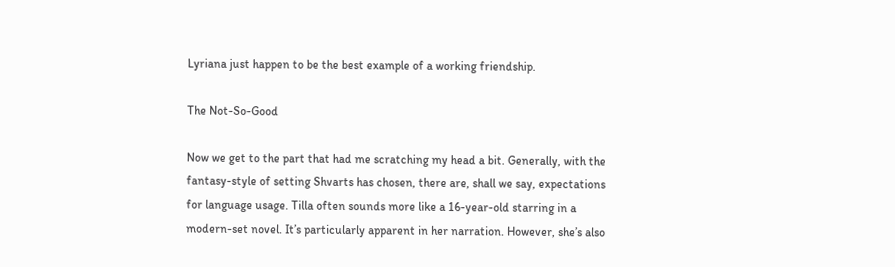Lyriana just happen to be the best example of a working friendship.

The Not-So-Good

Now we get to the part that had me scratching my head a bit. Generally, with the fantasy-style of setting Shvarts has chosen, there are, shall we say, expectations for language usage. Tilla often sounds more like a 16-year-old starring in a modern-set novel. It’s particularly apparent in her narration. However, she’s also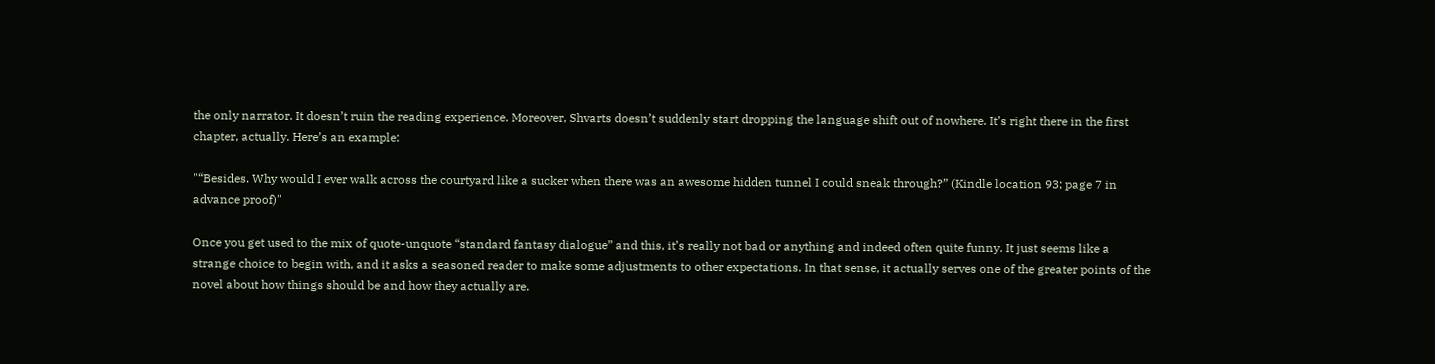the only narrator. It doesn’t ruin the reading experience. Moreover, Shvarts doesn’t suddenly start dropping the language shift out of nowhere. It’s right there in the first chapter, actually. Here’s an example:

"“Besides. Why would I ever walk across the courtyard like a sucker when there was an awesome hidden tunnel I could sneak through?” (Kindle location 93; page 7 in advance proof)"

Once you get used to the mix of quote-unquote “standard fantasy dialogue” and this, it’s really not bad or anything and indeed often quite funny. It just seems like a strange choice to begin with, and it asks a seasoned reader to make some adjustments to other expectations. In that sense, it actually serves one of the greater points of the novel about how things should be and how they actually are.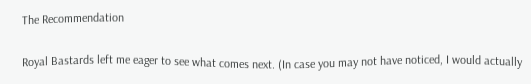The Recommendation

Royal Bastards left me eager to see what comes next. (In case you may not have noticed, I would actually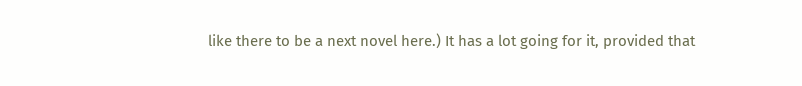like there to be a next novel here.) It has a lot going for it, provided that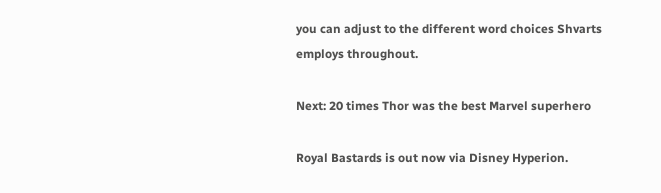you can adjust to the different word choices Shvarts employs throughout.

Next: 20 times Thor was the best Marvel superhero

Royal Bastards is out now via Disney Hyperion.